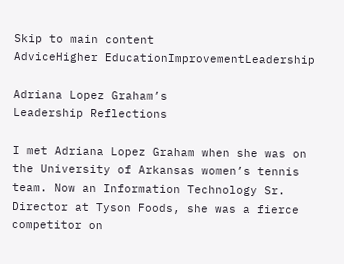Skip to main content
AdviceHigher EducationImprovementLeadership

Adriana Lopez Graham’s
Leadership Reflections

I met Adriana Lopez Graham when she was on the University of Arkansas women’s tennis team. Now an Information Technology Sr. Director at Tyson Foods, she was a fierce competitor on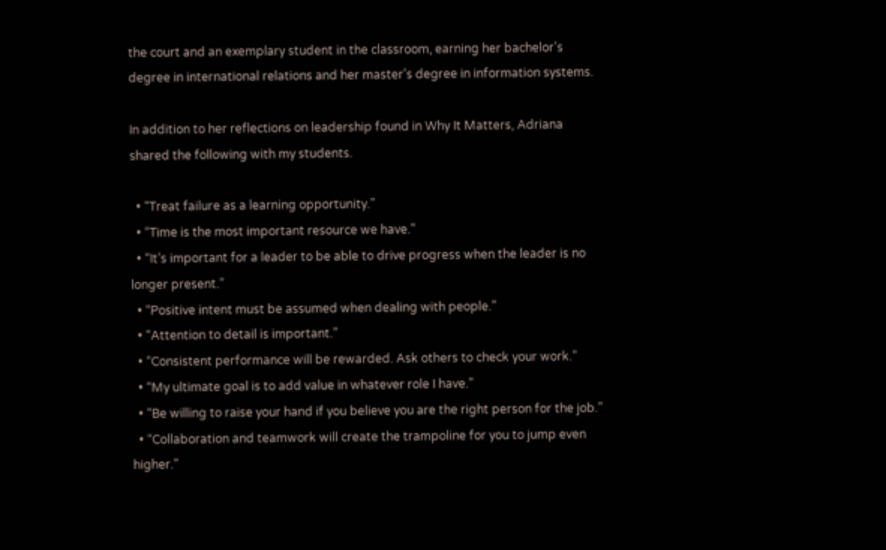the court and an exemplary student in the classroom, earning her bachelor’s degree in international relations and her master’s degree in information systems.

In addition to her reflections on leadership found in Why It Matters, Adriana shared the following with my students.

  • “Treat failure as a learning opportunity.”
  • “Time is the most important resource we have.”
  • “It’s important for a leader to be able to drive progress when the leader is no longer present.”
  • “Positive intent must be assumed when dealing with people.”
  • “Attention to detail is important.”
  • “Consistent performance will be rewarded. Ask others to check your work.”
  • “My ultimate goal is to add value in whatever role I have.”
  • “Be willing to raise your hand if you believe you are the right person for the job.”
  • “Collaboration and teamwork will create the trampoline for you to jump even higher.”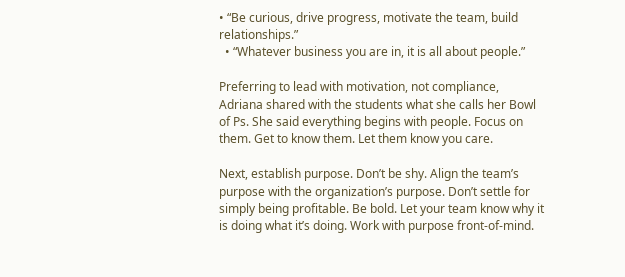• “Be curious, drive progress, motivate the team, build relationships.”
  • “Whatever business you are in, it is all about people.”

Preferring to lead with motivation, not compliance, Adriana shared with the students what she calls her Bowl of Ps. She said everything begins with people. Focus on them. Get to know them. Let them know you care.

Next, establish purpose. Don’t be shy. Align the team’s purpose with the organization’s purpose. Don’t settle for simply being profitable. Be bold. Let your team know why it is doing what it’s doing. Work with purpose front-of-mind.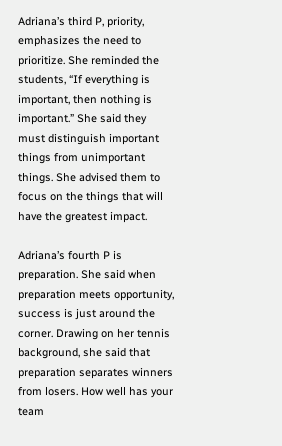Adriana’s third P, priority, emphasizes the need to prioritize. She reminded the students, “If everything is important, then nothing is important.” She said they must distinguish important things from unimportant things. She advised them to focus on the things that will have the greatest impact.

Adriana’s fourth P is preparation. She said when preparation meets opportunity, success is just around the corner. Drawing on her tennis background, she said that preparation separates winners from losers. How well has your team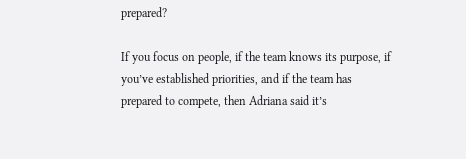prepared?

If you focus on people, if the team knows its purpose, if you’ve established priorities, and if the team has prepared to compete, then Adriana said it’s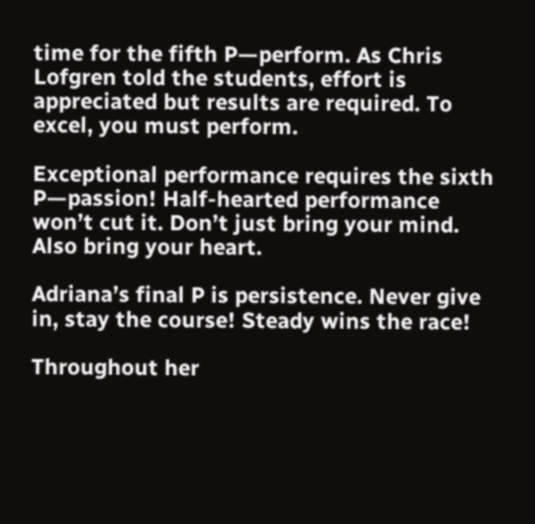time for the fifth P—perform. As Chris Lofgren told the students, effort is appreciated but results are required. To excel, you must perform.

Exceptional performance requires the sixth P—passion! Half-hearted performance won’t cut it. Don’t just bring your mind. Also bring your heart.

Adriana’s final P is persistence. Never give in, stay the course! Steady wins the race!

Throughout her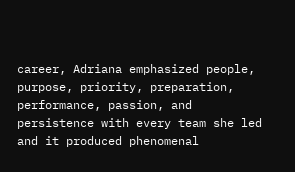career, Adriana emphasized people, purpose, priority, preparation, performance, passion, and persistence with every team she led and it produced phenomenal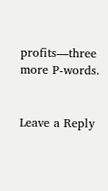profits—three more P-words.


Leave a Reply